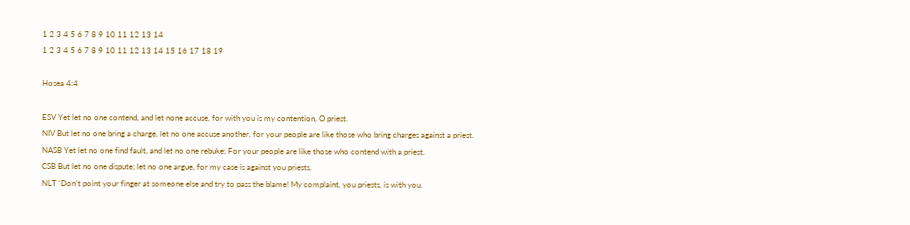1 2 3 4 5 6 7 8 9 10 11 12 13 14
1 2 3 4 5 6 7 8 9 10 11 12 13 14 15 16 17 18 19

Hosea 4:4

ESV Yet let no one contend, and let none accuse, for with you is my contention, O priest.
NIV But let no one bring a charge, let no one accuse another, for your people are like those who bring charges against a priest.
NASB Yet let no one find fault, and let no one rebuke; For your people are like those who contend with a priest.
CSB But let no one dispute; let no one argue, for my case is against you priests.
NLT 'Don’t point your finger at someone else and try to pass the blame! My complaint, you priests, is with you.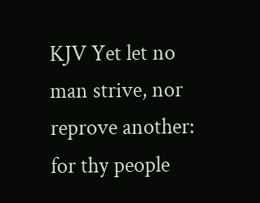KJV Yet let no man strive, nor reprove another: for thy people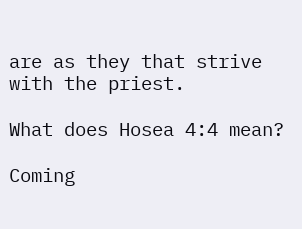are as they that strive with the priest.

What does Hosea 4:4 mean?

Coming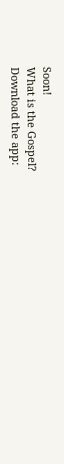Soon!
What is the Gospel?
Download the app: